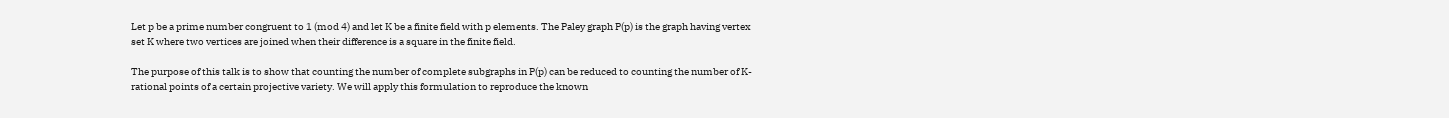Let p be a prime number congruent to 1 (mod 4) and let K be a finite field with p elements. The Paley graph P(p) is the graph having vertex set K where two vertices are joined when their difference is a square in the finite field.

The purpose of this talk is to show that counting the number of complete subgraphs in P(p) can be reduced to counting the number of K-rational points of a certain projective variety. We will apply this formulation to reproduce the known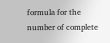formula for the number of complete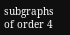subgraphs of order 4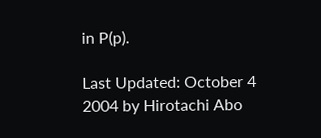in P(p).

Last Updated: October 4 2004 by Hirotachi Abo